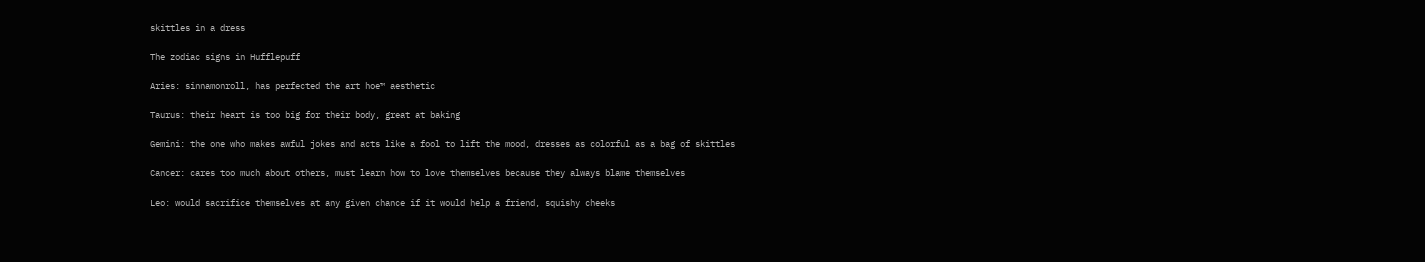skittles in a dress

The zodiac signs in Hufflepuff

Aries: sinnamonroll, has perfected the art hoe™ aesthetic

Taurus: their heart is too big for their body, great at baking

Gemini: the one who makes awful jokes and acts like a fool to lift the mood, dresses as colorful as a bag of skittles

Cancer: cares too much about others, must learn how to love themselves because they always blame themselves

Leo: would sacrifice themselves at any given chance if it would help a friend, squishy cheeks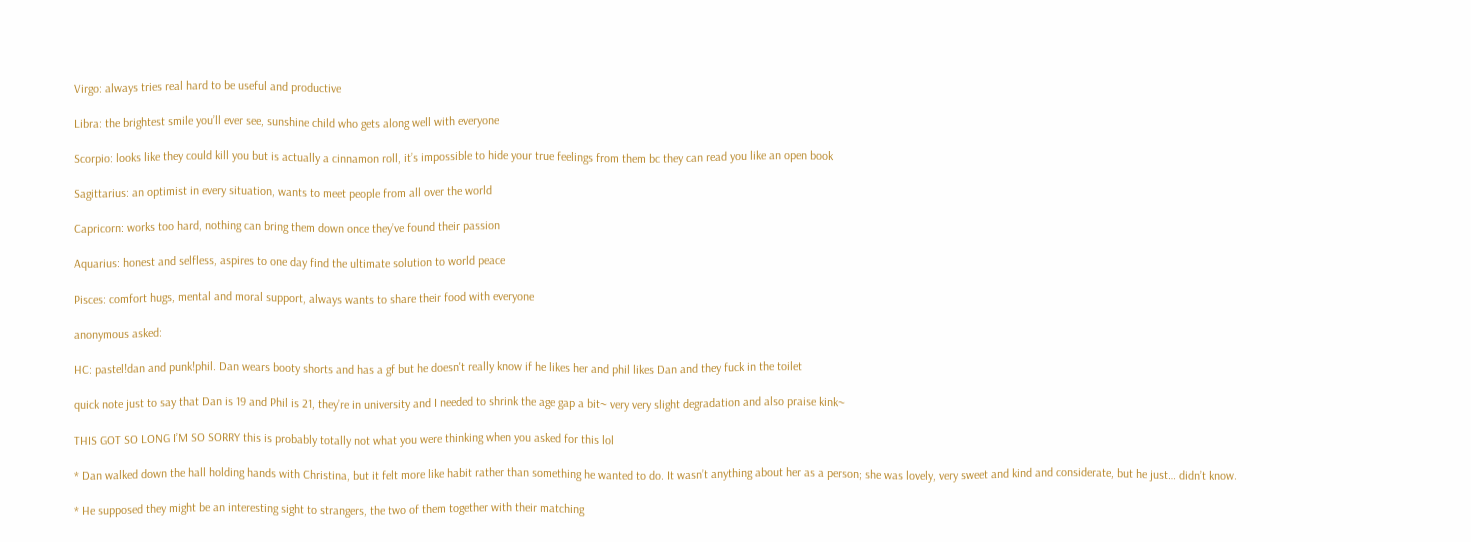Virgo: always tries real hard to be useful and productive

Libra: the brightest smile you’ll ever see, sunshine child who gets along well with everyone

Scorpio: looks like they could kill you but is actually a cinnamon roll, it’s impossible to hide your true feelings from them bc they can read you like an open book

Sagittarius: an optimist in every situation, wants to meet people from all over the world

Capricorn: works too hard, nothing can bring them down once they’ve found their passion

Aquarius: honest and selfless, aspires to one day find the ultimate solution to world peace

Pisces: comfort hugs, mental and moral support, always wants to share their food with everyone

anonymous asked:

HC: pastel!dan and punk!phil. Dan wears booty shorts and has a gf but he doesn't really know if he likes her and phil likes Dan and they fuck in the toilet

quick note just to say that Dan is 19 and Phil is 21, they’re in university and I needed to shrink the age gap a bit~ very very slight degradation and also praise kink~

THIS GOT SO LONG I’M SO SORRY this is probably totally not what you were thinking when you asked for this lol

* Dan walked down the hall holding hands with Christina, but it felt more like habit rather than something he wanted to do. It wasn’t anything about her as a person; she was lovely, very sweet and kind and considerate, but he just… didn’t know.

* He supposed they might be an interesting sight to strangers, the two of them together with their matching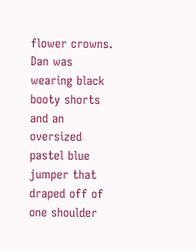flower crowns. Dan was wearing black booty shorts and an oversized pastel blue jumper that draped off of one shoulder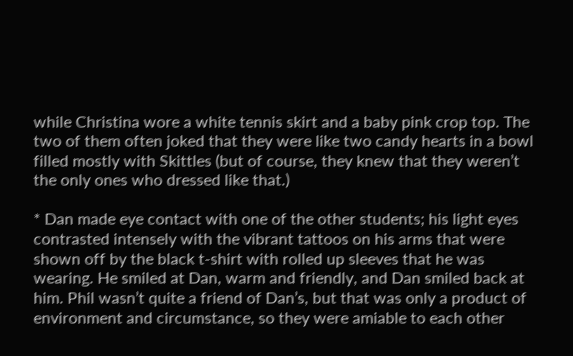while Christina wore a white tennis skirt and a baby pink crop top. The two of them often joked that they were like two candy hearts in a bowl filled mostly with Skittles (but of course, they knew that they weren’t the only ones who dressed like that.)

* Dan made eye contact with one of the other students; his light eyes contrasted intensely with the vibrant tattoos on his arms that were shown off by the black t-shirt with rolled up sleeves that he was wearing. He smiled at Dan, warm and friendly, and Dan smiled back at him. Phil wasn’t quite a friend of Dan’s, but that was only a product of environment and circumstance, so they were amiable to each other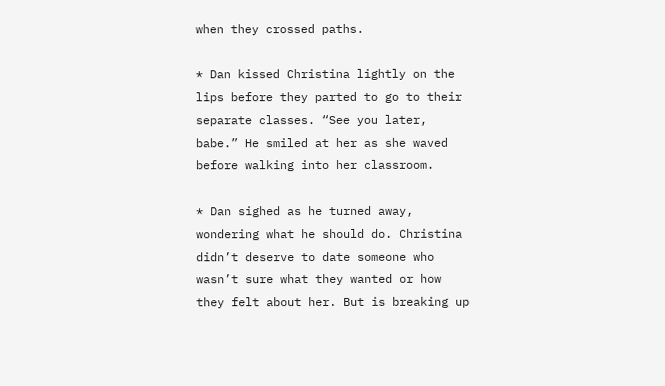when they crossed paths.

* Dan kissed Christina lightly on the lips before they parted to go to their separate classes. “See you later, babe.” He smiled at her as she waved before walking into her classroom.

* Dan sighed as he turned away, wondering what he should do. Christina didn’t deserve to date someone who wasn’t sure what they wanted or how they felt about her. But is breaking up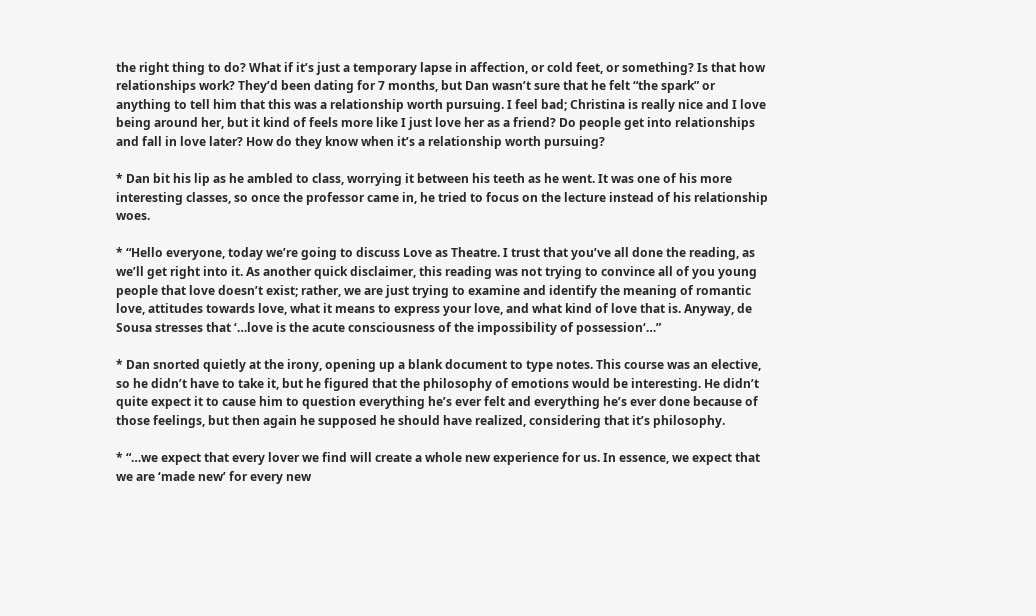the right thing to do? What if it’s just a temporary lapse in affection, or cold feet, or something? Is that how relationships work? They’d been dating for 7 months, but Dan wasn’t sure that he felt “the spark” or anything to tell him that this was a relationship worth pursuing. I feel bad; Christina is really nice and I love being around her, but it kind of feels more like I just love her as a friend? Do people get into relationships and fall in love later? How do they know when it’s a relationship worth pursuing?

* Dan bit his lip as he ambled to class, worrying it between his teeth as he went. It was one of his more interesting classes, so once the professor came in, he tried to focus on the lecture instead of his relationship woes.

* “Hello everyone, today we’re going to discuss Love as Theatre. I trust that you’ve all done the reading, as we’ll get right into it. As another quick disclaimer, this reading was not trying to convince all of you young people that love doesn’t exist; rather, we are just trying to examine and identify the meaning of romantic love, attitudes towards love, what it means to express your love, and what kind of love that is. Anyway, de Sousa stresses that ‘…love is the acute consciousness of the impossibility of possession‘…”

* Dan snorted quietly at the irony, opening up a blank document to type notes. This course was an elective, so he didn’t have to take it, but he figured that the philosophy of emotions would be interesting. He didn’t quite expect it to cause him to question everything he’s ever felt and everything he’s ever done because of those feelings, but then again he supposed he should have realized, considering that it’s philosophy.

* “…we expect that every lover we find will create a whole new experience for us. In essence, we expect that we are ‘made new’ for every new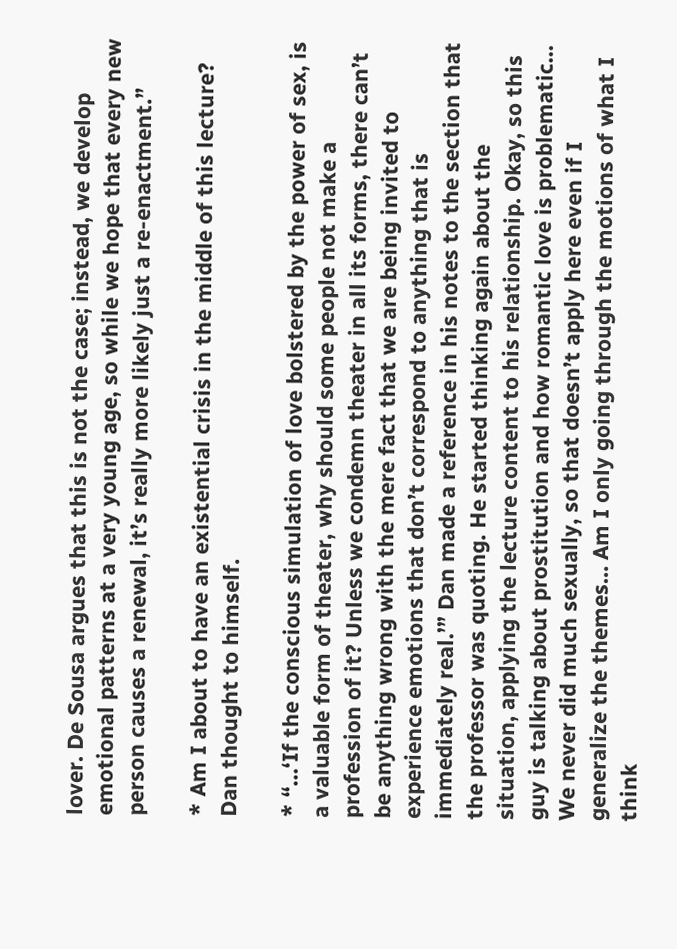lover. De Sousa argues that this is not the case; instead, we develop emotional patterns at a very young age, so while we hope that every new person causes a renewal, it’s really more likely just a re-enactment.”

* Am I about to have an existential crisis in the middle of this lecture? Dan thought to himself.

* “…‘If the conscious simulation of love bolstered by the power of sex, is a valuable form of theater, why should some people not make a profession of it? Unless we condemn theater in all its forms, there can’t be anything wrong with the mere fact that we are being invited to experience emotions that don’t correspond to anything that is immediately real.’” Dan made a reference in his notes to the section that the professor was quoting. He started thinking again about the situation, applying the lecture content to his relationship. Okay, so this guy is talking about prostitution and how romantic love is problematic… We never did much sexually, so that doesn’t apply here even if I generalize the themes… Am I only going through the motions of what I think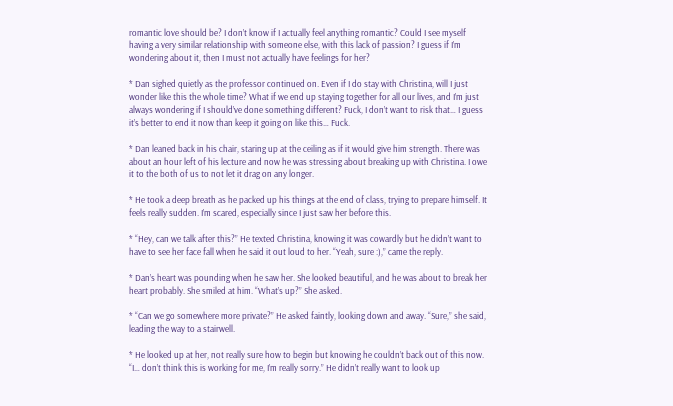romantic love should be? I don’t know if I actually feel anything romantic? Could I see myself having a very similar relationship with someone else, with this lack of passion? I guess if I’m wondering about it, then I must not actually have feelings for her?

* Dan sighed quietly as the professor continued on. Even if I do stay with Christina, will I just wonder like this the whole time? What if we end up staying together for all our lives, and I’m just always wondering if I should’ve done something different? Fuck, I don’t want to risk that… I guess it’s better to end it now than keep it going on like this… Fuck.

* Dan leaned back in his chair, staring up at the ceiling as if it would give him strength. There was about an hour left of his lecture and now he was stressing about breaking up with Christina. I owe it to the both of us to not let it drag on any longer.

* He took a deep breath as he packed up his things at the end of class, trying to prepare himself. It feels really sudden. I’m scared, especially since I just saw her before this.

* “Hey, can we talk after this?” He texted Christina, knowing it was cowardly but he didn’t want to have to see her face fall when he said it out loud to her. “Yeah, sure :),” came the reply.

* Dan’s heart was pounding when he saw her. She looked beautiful, and he was about to break her heart probably. She smiled at him. “What’s up?” She asked.

* “Can we go somewhere more private?” He asked faintly, looking down and away. “Sure,” she said, leading the way to a stairwell.

* He looked up at her, not really sure how to begin but knowing he couldn’t back out of this now. “I… don’t think this is working for me, I’m really sorry.” He didn’t really want to look up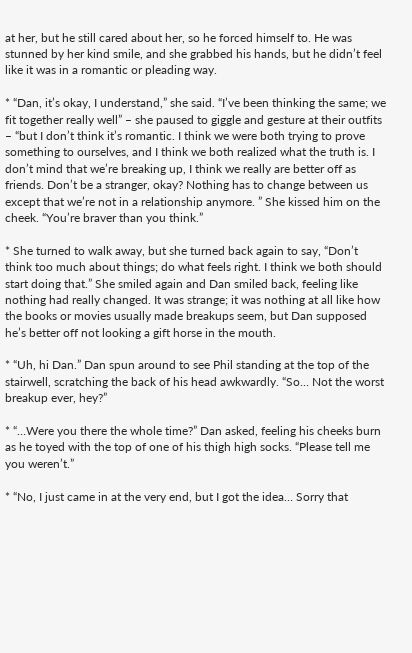at her, but he still cared about her, so he forced himself to. He was stunned by her kind smile, and she grabbed his hands, but he didn’t feel like it was in a romantic or pleading way.

* “Dan, it’s okay, I understand,” she said. “I’ve been thinking the same; we fit together really well” – she paused to giggle and gesture at their outfits – “but I don’t think it’s romantic. I think we were both trying to prove something to ourselves, and I think we both realized what the truth is. I don’t mind that we’re breaking up, I think we really are better off as friends. Don’t be a stranger, okay? Nothing has to change between us except that we’re not in a relationship anymore. ” She kissed him on the cheek. “You’re braver than you think.”

* She turned to walk away, but she turned back again to say, “Don’t think too much about things; do what feels right. I think we both should start doing that.” She smiled again and Dan smiled back, feeling like nothing had really changed. It was strange; it was nothing at all like how the books or movies usually made breakups seem, but Dan supposed he’s better off not looking a gift horse in the mouth.

* “Uh, hi Dan.” Dan spun around to see Phil standing at the top of the stairwell, scratching the back of his head awkwardly. “So… Not the worst breakup ever, hey?”

* “…Were you there the whole time?” Dan asked, feeling his cheeks burn as he toyed with the top of one of his thigh high socks. “Please tell me you weren’t.”

* “No, I just came in at the very end, but I got the idea… Sorry that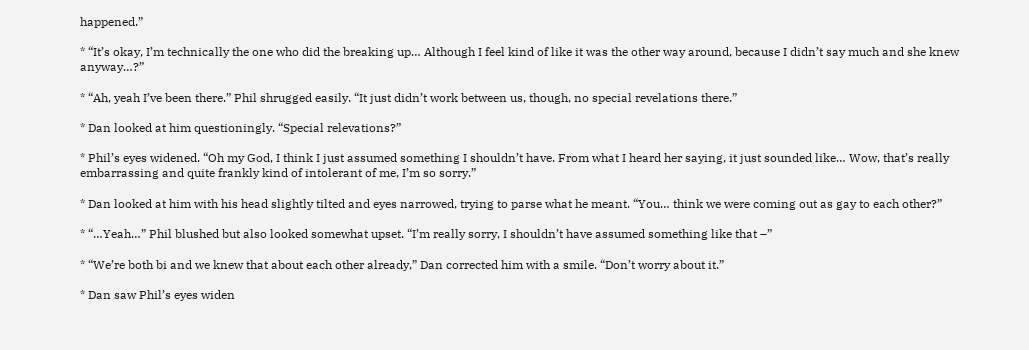happened.”

* “It’s okay, I’m technically the one who did the breaking up… Although I feel kind of like it was the other way around, because I didn’t say much and she knew anyway…?”

* “Ah, yeah I’ve been there.” Phil shrugged easily. “It just didn’t work between us, though, no special revelations there.”

* Dan looked at him questioningly. “Special relevations?”

* Phil’s eyes widened. “Oh my God, I think I just assumed something I shouldn’t have. From what I heard her saying, it just sounded like… Wow, that’s really embarrassing and quite frankly kind of intolerant of me, I’m so sorry.”

* Dan looked at him with his head slightly tilted and eyes narrowed, trying to parse what he meant. “You… think we were coming out as gay to each other?”

* “…Yeah…” Phil blushed but also looked somewhat upset. “I’m really sorry, I shouldn’t have assumed something like that –”

* “We’re both bi and we knew that about each other already,” Dan corrected him with a smile. “Don’t worry about it.”

* Dan saw Phil’s eyes widen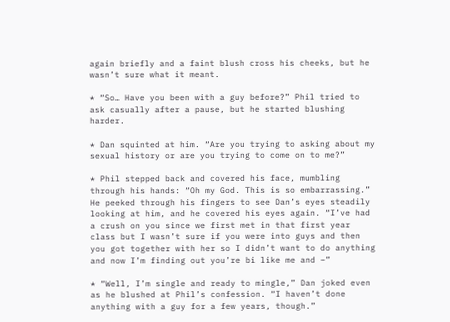again briefly and a faint blush cross his cheeks, but he wasn’t sure what it meant.

* “So… Have you been with a guy before?” Phil tried to ask casually after a pause, but he started blushing harder.

* Dan squinted at him. “Are you trying to asking about my sexual history or are you trying to come on to me?”

* Phil stepped back and covered his face, mumbling through his hands: “Oh my God. This is so embarrassing.” He peeked through his fingers to see Dan’s eyes steadily looking at him, and he covered his eyes again. “I’ve had a crush on you since we first met in that first year class but I wasn’t sure if you were into guys and then you got together with her so I didn’t want to do anything and now I’m finding out you’re bi like me and –”

* “Well, I’m single and ready to mingle,” Dan joked even as he blushed at Phil’s confession. “I haven’t done anything with a guy for a few years, though.”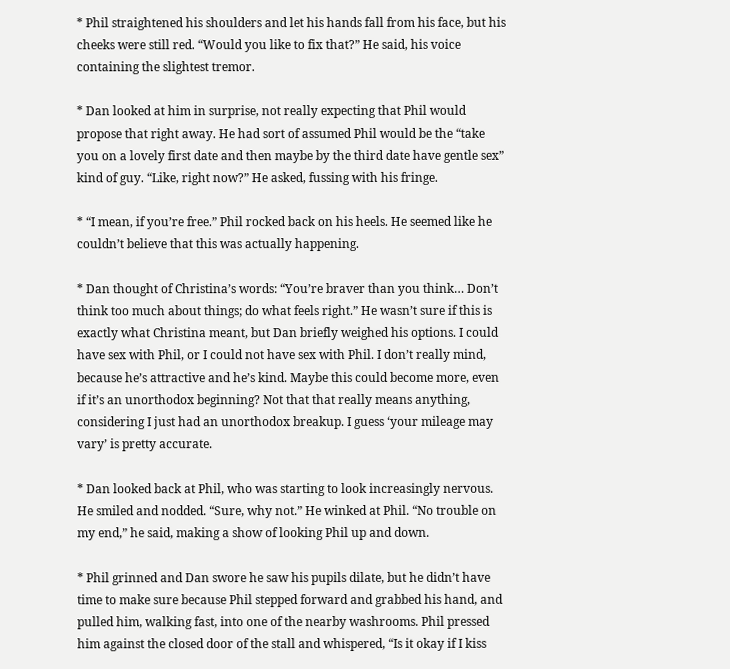* Phil straightened his shoulders and let his hands fall from his face, but his cheeks were still red. “Would you like to fix that?” He said, his voice containing the slightest tremor.

* Dan looked at him in surprise, not really expecting that Phil would propose that right away. He had sort of assumed Phil would be the “take you on a lovely first date and then maybe by the third date have gentle sex” kind of guy. “Like, right now?” He asked, fussing with his fringe.

* “I mean, if you’re free.” Phil rocked back on his heels. He seemed like he couldn’t believe that this was actually happening.

* Dan thought of Christina’s words: “You’re braver than you think… Don’t think too much about things; do what feels right.” He wasn’t sure if this is exactly what Christina meant, but Dan briefly weighed his options. I could have sex with Phil, or I could not have sex with Phil. I don’t really mind, because he’s attractive and he’s kind. Maybe this could become more, even if it’s an unorthodox beginning? Not that that really means anything, considering I just had an unorthodox breakup. I guess ‘your mileage may vary’ is pretty accurate.

* Dan looked back at Phil, who was starting to look increasingly nervous. He smiled and nodded. “Sure, why not.” He winked at Phil. “No trouble on my end,” he said, making a show of looking Phil up and down.

* Phil grinned and Dan swore he saw his pupils dilate, but he didn’t have time to make sure because Phil stepped forward and grabbed his hand, and pulled him, walking fast, into one of the nearby washrooms. Phil pressed him against the closed door of the stall and whispered, “Is it okay if I kiss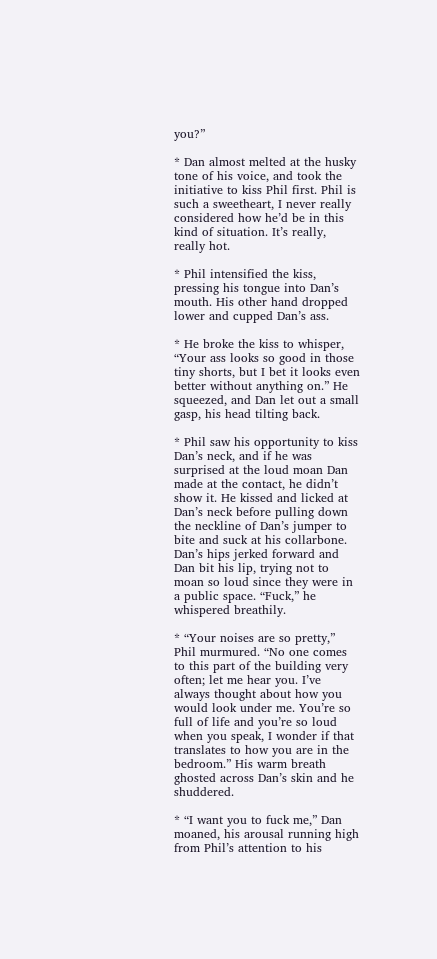you?”

* Dan almost melted at the husky tone of his voice, and took the initiative to kiss Phil first. Phil is such a sweetheart, I never really considered how he’d be in this kind of situation. It’s really, really hot.

* Phil intensified the kiss, pressing his tongue into Dan’s mouth. His other hand dropped lower and cupped Dan’s ass.

* He broke the kiss to whisper, “Your ass looks so good in those tiny shorts, but I bet it looks even better without anything on.” He squeezed, and Dan let out a small gasp, his head tilting back.

* Phil saw his opportunity to kiss Dan’s neck, and if he was surprised at the loud moan Dan made at the contact, he didn’t show it. He kissed and licked at Dan’s neck before pulling down the neckline of Dan’s jumper to bite and suck at his collarbone. Dan’s hips jerked forward and Dan bit his lip, trying not to moan so loud since they were in a public space. “Fuck,” he whispered breathily.

* “Your noises are so pretty,” Phil murmured. “No one comes to this part of the building very often; let me hear you. I’ve always thought about how you would look under me. You’re so full of life and you’re so loud when you speak, I wonder if that translates to how you are in the bedroom.” His warm breath ghosted across Dan’s skin and he shuddered.

* “I want you to fuck me,” Dan moaned, his arousal running high from Phil’s attention to his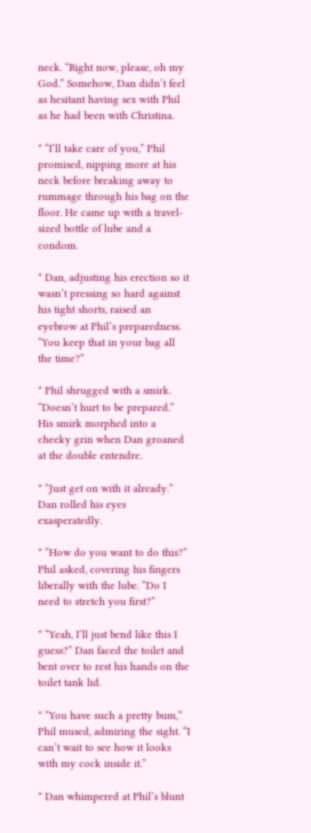neck. “Right now, please, oh my God.” Somehow, Dan didn’t feel as hesitant having sex with Phil as he had been with Christina.

* “I’ll take care of you,” Phil promised, nipping more at his neck before breaking away to rummage through his bag on the floor. He came up with a travel-sized bottle of lube and a condom.

* Dan, adjusting his erection so it wasn’t pressing so hard against his tight shorts, raised an eyebrow at Phil’s preparedness. “You keep that in your bag all the time?”

* Phil shrugged with a smirk. “Doesn’t hurt to be prepared.” His smirk morphed into a cheeky grin when Dan groaned at the double entendre.

* “Just get on with it already.” Dan rolled his eyes exasperatedly.

* “How do you want to do this?” Phil asked, covering his fingers liberally with the lube. “Do I need to stretch you first?”

* “Yeah, I’ll just bend like this I guess?” Dan faced the toilet and bent over to rest his hands on the toilet tank lid.

* “You have such a pretty bum,” Phil mused, admiring the sight. “I can’t wait to see how it looks with my cock inside it.”

* Dan whimpered at Phil’s blunt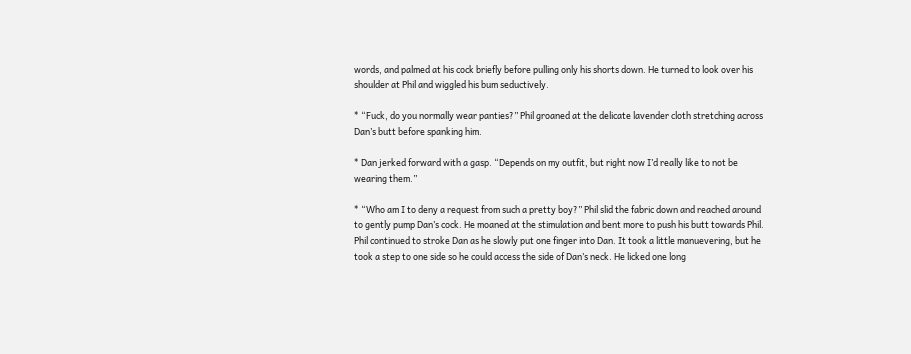words, and palmed at his cock briefly before pulling only his shorts down. He turned to look over his shoulder at Phil and wiggled his bum seductively.

* “Fuck, do you normally wear panties?” Phil groaned at the delicate lavender cloth stretching across Dan’s butt before spanking him.

* Dan jerked forward with a gasp. “Depends on my outfit, but right now I’d really like to not be wearing them.”

* “Who am I to deny a request from such a pretty boy?” Phil slid the fabric down and reached around to gently pump Dan’s cock. He moaned at the stimulation and bent more to push his butt towards Phil. Phil continued to stroke Dan as he slowly put one finger into Dan. It took a little manuevering, but he took a step to one side so he could access the side of Dan’s neck. He licked one long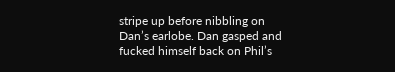stripe up before nibbling on Dan’s earlobe. Dan gasped and fucked himself back on Phil’s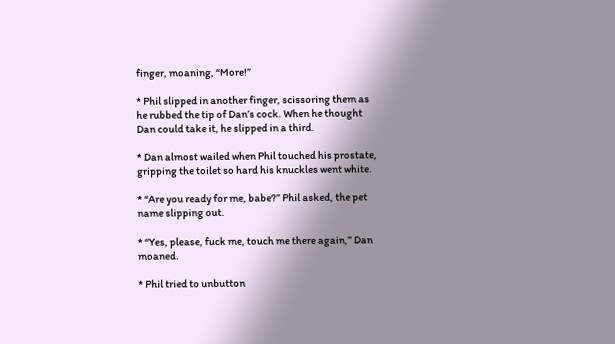finger, moaning, “More!”

* Phil slipped in another finger, scissoring them as he rubbed the tip of Dan’s cock. When he thought Dan could take it, he slipped in a third.

* Dan almost wailed when Phil touched his prostate, gripping the toilet so hard his knuckles went white.

* “Are you ready for me, babe?” Phil asked, the pet name slipping out.

* “Yes, please, fuck me, touch me there again,” Dan moaned.

* Phil tried to unbutton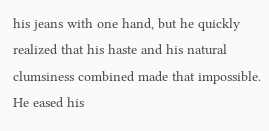his jeans with one hand, but he quickly realized that his haste and his natural clumsiness combined made that impossible. He eased his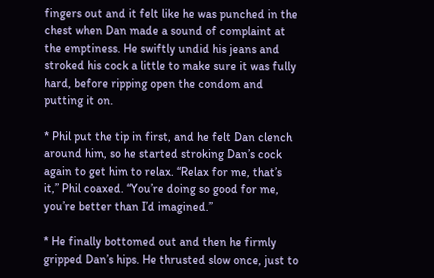fingers out and it felt like he was punched in the chest when Dan made a sound of complaint at the emptiness. He swiftly undid his jeans and stroked his cock a little to make sure it was fully hard, before ripping open the condom and putting it on.

* Phil put the tip in first, and he felt Dan clench around him, so he started stroking Dan’s cock again to get him to relax. “Relax for me, that’s it,” Phil coaxed. “You’re doing so good for me, you’re better than I’d imagined.”

* He finally bottomed out and then he firmly gripped Dan’s hips. He thrusted slow once, just to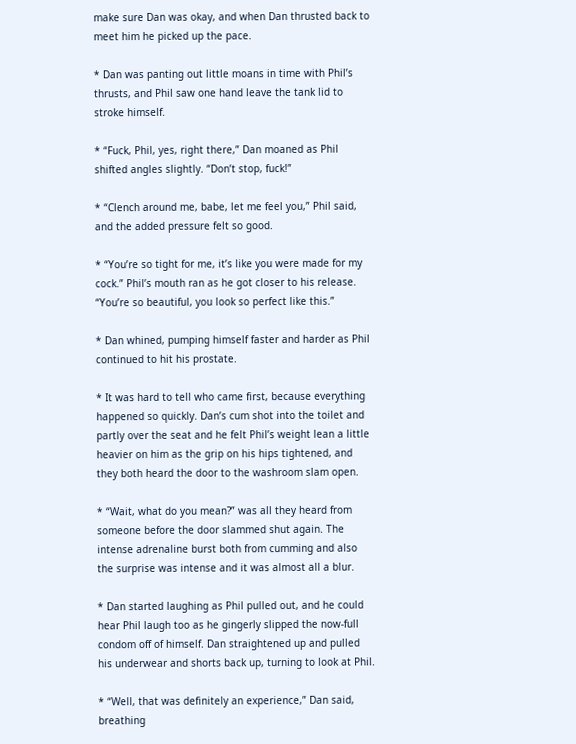make sure Dan was okay, and when Dan thrusted back to meet him he picked up the pace.

* Dan was panting out little moans in time with Phil’s thrusts, and Phil saw one hand leave the tank lid to stroke himself.

* “Fuck, Phil, yes, right there,” Dan moaned as Phil shifted angles slightly. “Don’t stop, fuck!”

* “Clench around me, babe, let me feel you,” Phil said, and the added pressure felt so good.

* “You’re so tight for me, it’s like you were made for my cock.” Phil’s mouth ran as he got closer to his release. “You’re so beautiful, you look so perfect like this.”

* Dan whined, pumping himself faster and harder as Phil continued to hit his prostate.

* It was hard to tell who came first, because everything happened so quickly. Dan’s cum shot into the toilet and partly over the seat and he felt Phil’s weight lean a little heavier on him as the grip on his hips tightened, and they both heard the door to the washroom slam open.

* “Wait, what do you mean?” was all they heard from someone before the door slammed shut again. The intense adrenaline burst both from cumming and also the surprise was intense and it was almost all a blur.

* Dan started laughing as Phil pulled out, and he could hear Phil laugh too as he gingerly slipped the now-full condom off of himself. Dan straightened up and pulled his underwear and shorts back up, turning to look at Phil.

* “Well, that was definitely an experience,” Dan said, breathing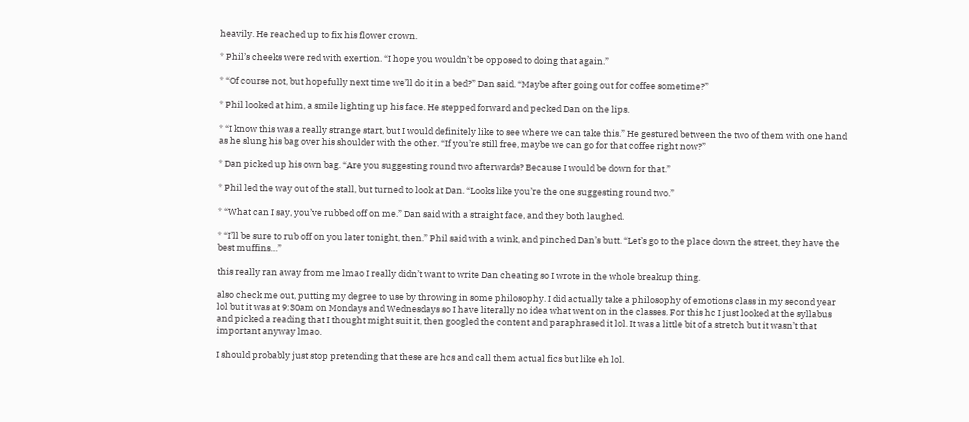heavily. He reached up to fix his flower crown.

* Phil’s cheeks were red with exertion. “I hope you wouldn’t be opposed to doing that again.”

* “Of course not, but hopefully next time we’ll do it in a bed?” Dan said. “Maybe after going out for coffee sometime?”

* Phil looked at him, a smile lighting up his face. He stepped forward and pecked Dan on the lips.

* “I know this was a really strange start, but I would definitely like to see where we can take this.” He gestured between the two of them with one hand as he slung his bag over his shoulder with the other. “If you’re still free, maybe we can go for that coffee right now?”

* Dan picked up his own bag. “Are you suggesting round two afterwards? Because I would be down for that.”

* Phil led the way out of the stall, but turned to look at Dan. “Looks like you’re the one suggesting round two.”

* “What can I say, you’ve rubbed off on me.” Dan said with a straight face, and they both laughed.

* “I’ll be sure to rub off on you later tonight, then.” Phil said with a wink, and pinched Dan’s butt. “Let’s go to the place down the street, they have the best muffins…”

this really ran away from me lmao I really didn’t want to write Dan cheating so I wrote in the whole breakup thing.

also check me out, putting my degree to use by throwing in some philosophy. I did actually take a philosophy of emotions class in my second year lol but it was at 9:30am on Mondays and Wednesdays so I have literally no idea what went on in the classes. For this hc I just looked at the syllabus and picked a reading that I thought might suit it, then googled the content and paraphrased it lol. It was a little bit of a stretch but it wasn’t that important anyway lmao.

I should probably just stop pretending that these are hcs and call them actual fics but like eh lol.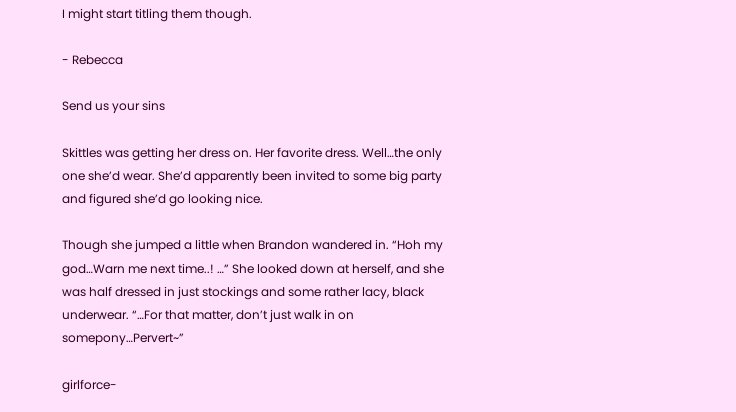I might start titling them though.

- Rebecca

Send us your sins

Skittles was getting her dress on. Her favorite dress. Well…the only one she’d wear. She’d apparently been invited to some big party and figured she’d go looking nice.

Though she jumped a little when Brandon wandered in. “Hoh my god…Warn me next time..! …” She looked down at herself, and she was half dressed in just stockings and some rather lacy, black underwear. “…For that matter, don’t just walk in on somepony…Pervert~”

girlforce-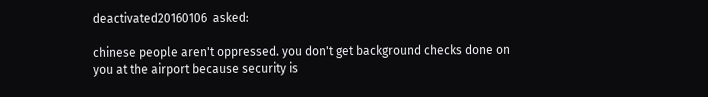deactivated20160106  asked:

chinese people aren't oppressed. you don't get background checks done on you at the airport because security is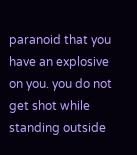paranoid that you have an explosive on you. you do not get shot while standing outside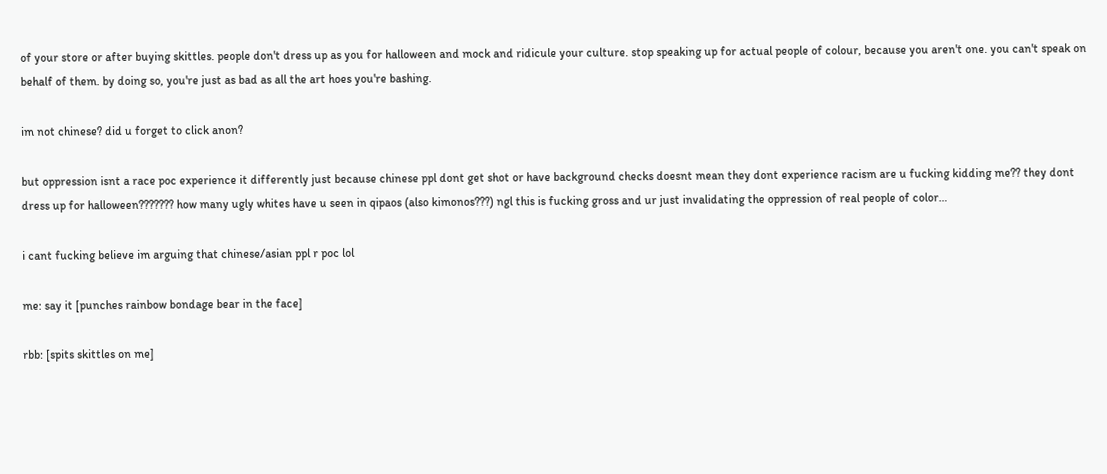of your store or after buying skittles. people don't dress up as you for halloween and mock and ridicule your culture. stop speaking up for actual people of colour, because you aren't one. you can't speak on behalf of them. by doing so, you're just as bad as all the art hoes you're bashing.

im not chinese? did u forget to click anon?

but oppression isnt a race poc experience it differently just because chinese ppl dont get shot or have background checks doesnt mean they dont experience racism are u fucking kidding me?? they dont dress up for halloween??????? how many ugly whites have u seen in qipaos (also kimonos???) ngl this is fucking gross and ur just invalidating the oppression of real people of color…

i cant fucking believe im arguing that chinese/asian ppl r poc lol

me: say it [punches rainbow bondage bear in the face]

rbb: [spits skittles on me]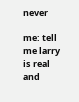never

me: tell me larry is real and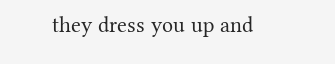they dress you up and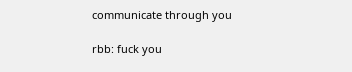communicate through you

rbb: fuck you